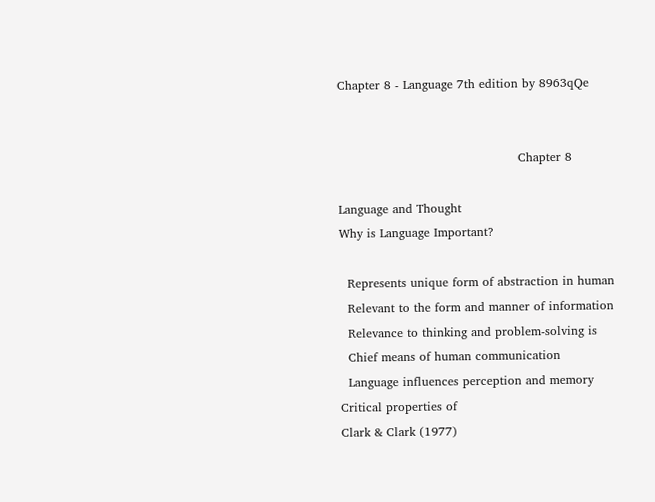Chapter 8 - Language 7th edition by 8963qQe


                                             Chapter 8

Language and Thought
Why is Language Important?

  Represents unique form of abstraction in human
  Relevant to the form and manner of information
  Relevance to thinking and problem-solving is
  Chief means of human communication
  Language influences perception and memory
Critical properties of
Clark & Clark (1977)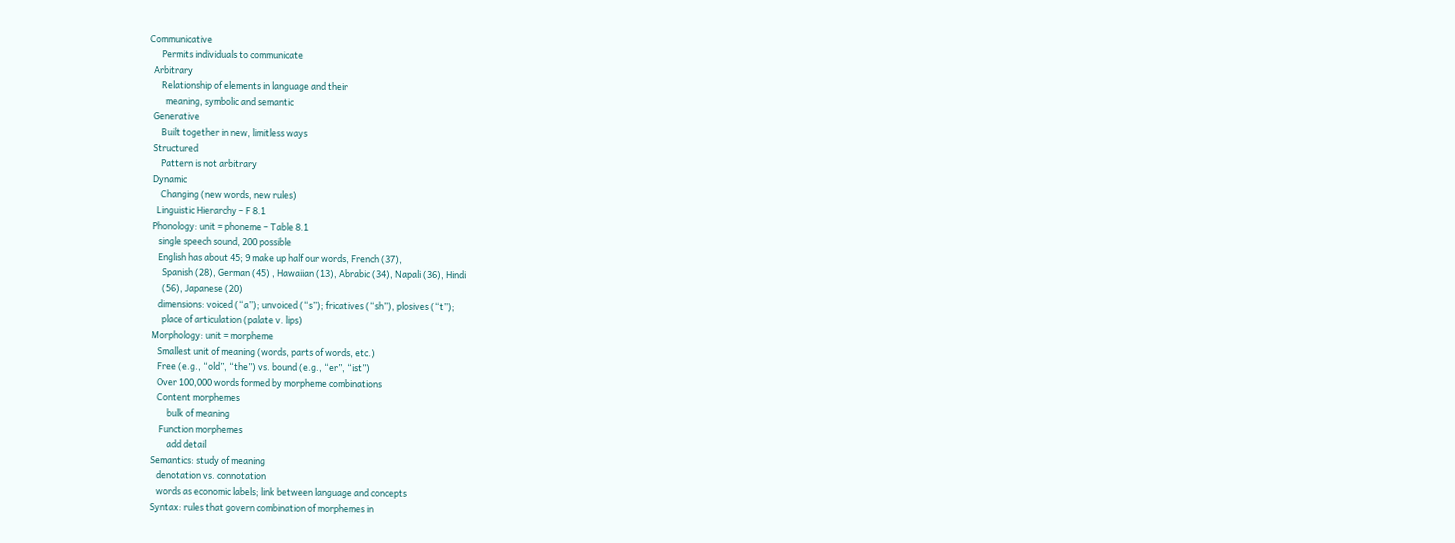Communicative
      Permits individuals to communicate
  Arbitrary
      Relationship of elements in language and their
        meaning, symbolic and semantic
  Generative
      Built together in new, limitless ways
  Structured
      Pattern is not arbitrary
  Dynamic
      Changing (new words, new rules)
    Linguistic Hierarchy – F 8.1
  Phonology: unit = phoneme – Table 8.1
     single speech sound, 200 possible
     English has about 45; 9 make up half our words, French (37),
       Spanish (28), German (45) , Hawaiian (13), Abrabic (34), Napali (36), Hindi
       (56), Japanese (20)
     dimensions: voiced (“a”); unvoiced (“s”); fricatives (“sh”), plosives (“t”);
       place of articulation (palate v. lips)
  Morphology: unit = morpheme
     Smallest unit of meaning (words, parts of words, etc.)
     Free (e.g., “old”, “the”) vs. bound (e.g., “er”, “ist”)
     Over 100,000 words formed by morpheme combinations
     Content morphemes
          bulk of meaning
      Function morphemes
          add detail
  Semantics: study of meaning
     denotation vs. connotation
     words as economic labels; link between language and concepts
  Syntax: rules that govern combination of morphemes in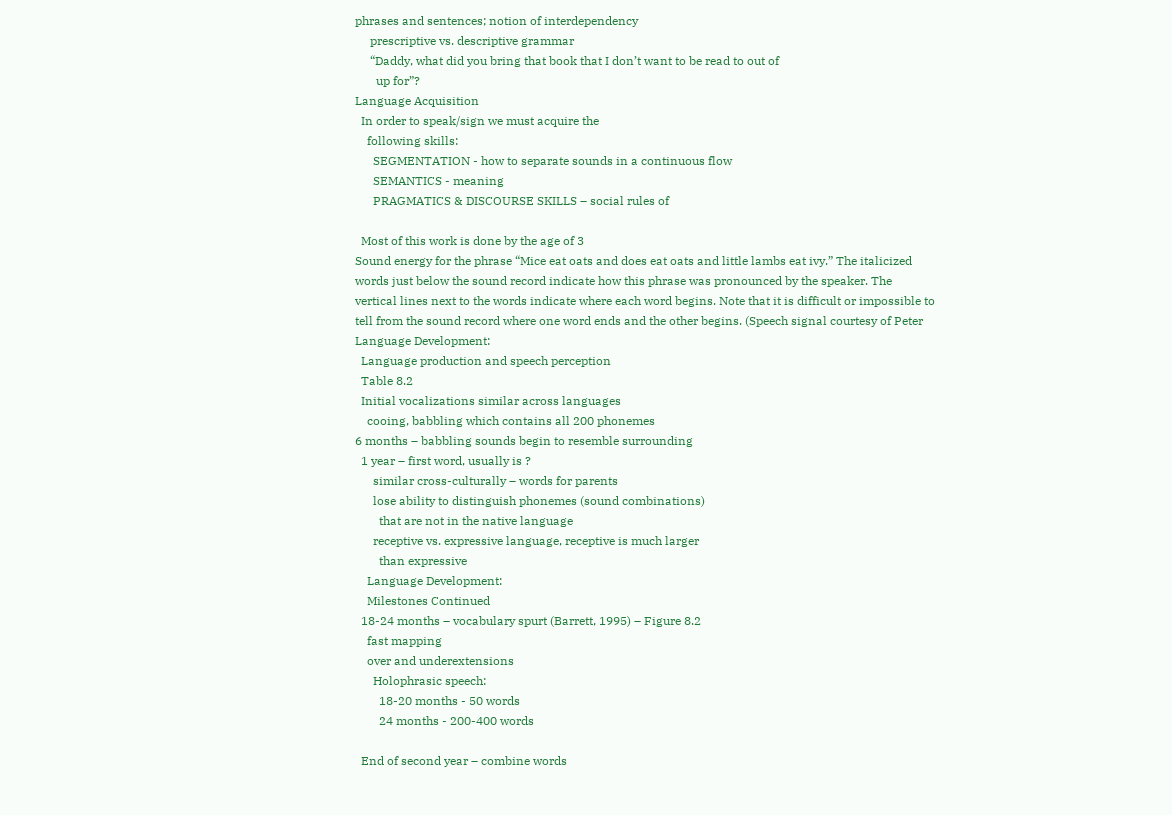phrases and sentences; notion of interdependency
     prescriptive vs. descriptive grammar
     “Daddy, what did you bring that book that I don’t want to be read to out of
       up for”?
Language Acquisition
  In order to speak/sign we must acquire the
    following skills:
      SEGMENTATION - how to separate sounds in a continuous flow
      SEMANTICS - meaning
      PRAGMATICS & DISCOURSE SKILLS – social rules of

  Most of this work is done by the age of 3
Sound energy for the phrase “Mice eat oats and does eat oats and little lambs eat ivy.” The italicized
words just below the sound record indicate how this phrase was pronounced by the speaker. The
vertical lines next to the words indicate where each word begins. Note that it is difficult or impossible to
tell from the sound record where one word ends and the other begins. (Speech signal courtesy of Peter
Language Development:
  Language production and speech perception
  Table 8.2
  Initial vocalizations similar across languages
    cooing, babbling which contains all 200 phonemes
6 months – babbling sounds begin to resemble surrounding
  1 year – first word, usually is ?
      similar cross-culturally – words for parents
      lose ability to distinguish phonemes (sound combinations)
        that are not in the native language
      receptive vs. expressive language, receptive is much larger
        than expressive
    Language Development:
    Milestones Continued
  18-24 months – vocabulary spurt (Barrett, 1995) – Figure 8.2
    fast mapping
    over and underextensions
      Holophrasic speech:
        18-20 months - 50 words
        24 months - 200-400 words

  End of second year – combine words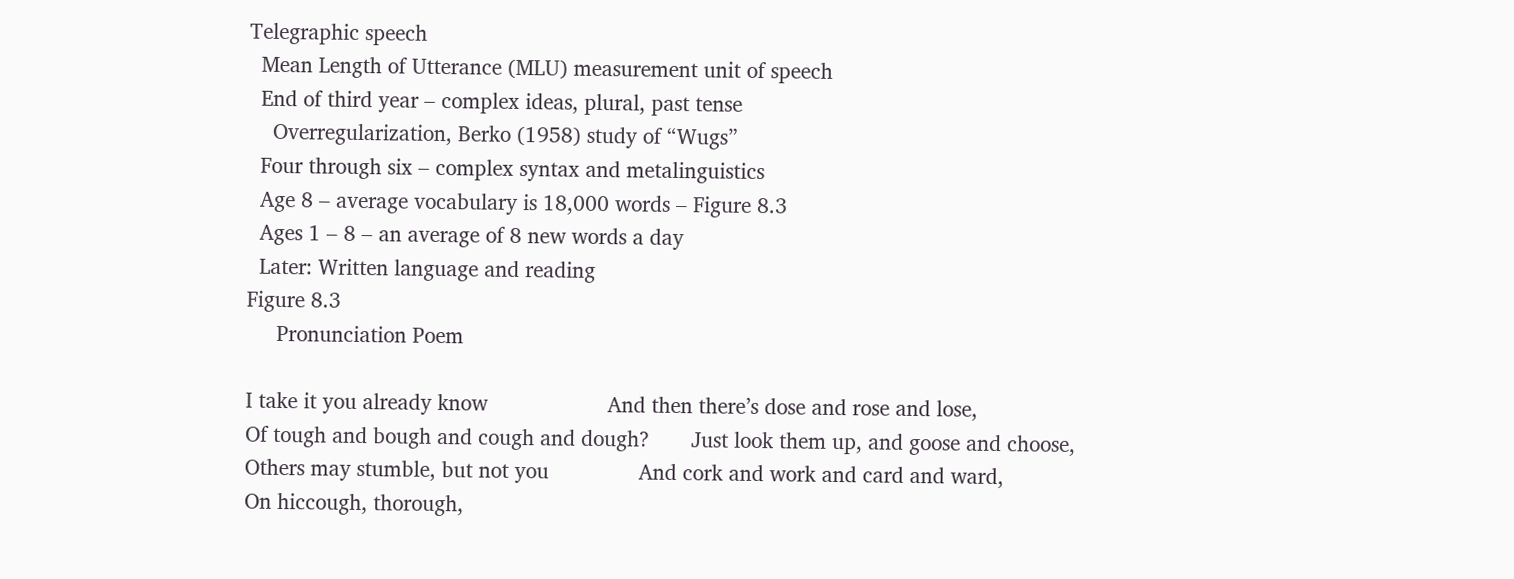Telegraphic speech
  Mean Length of Utterance (MLU) measurement unit of speech
  End of third year – complex ideas, plural, past tense
    Overregularization, Berko (1958) study of “Wugs”
  Four through six – complex syntax and metalinguistics
  Age 8 – average vocabulary is 18,000 words – Figure 8.3
  Ages 1 – 8 – an average of 8 new words a day
  Later: Written language and reading
Figure 8.3
     Pronunciation Poem

I take it you already know                    And then there’s dose and rose and lose,
Of tough and bough and cough and dough?       Just look them up, and goose and choose,
Others may stumble, but not you               And cork and work and card and ward,
On hiccough, thorough,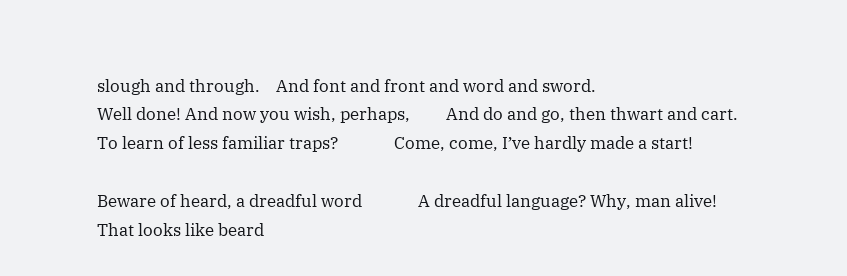slough and through.    And font and front and word and sword.
Well done! And now you wish, perhaps,         And do and go, then thwart and cart.
To learn of less familiar traps?              Come, come, I’ve hardly made a start!

Beware of heard, a dreadful word              A dreadful language? Why, man alive!
That looks like beard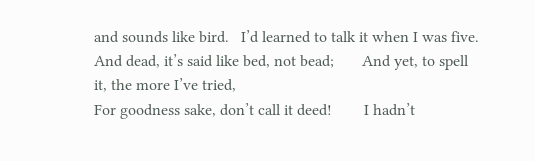and sounds like bird.   I’d learned to talk it when I was five.
And dead, it’s said like bed, not bead;       And yet, to spell it, the more I’ve tried,
For goodness sake, don’t call it deed!        I hadn’t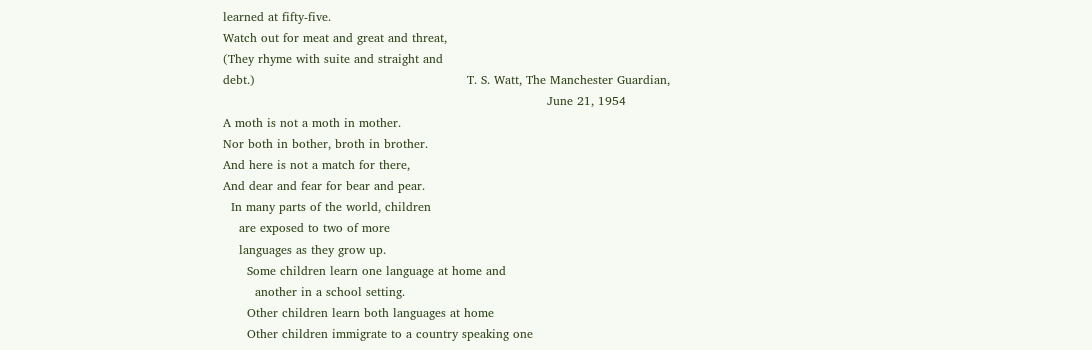learned at fifty-five.
Watch out for meat and great and threat,
(They rhyme with suite and straight and
debt.)                                                     T. S. Watt, The Manchester Guardian,
                                                                                 June 21, 1954
A moth is not a moth in mother.
Nor both in bother, broth in brother.
And here is not a match for there,
And dear and fear for bear and pear.
  In many parts of the world, children
    are exposed to two of more
    languages as they grow up.
      Some children learn one language at home and
        another in a school setting.
      Other children learn both languages at home
      Other children immigrate to a country speaking one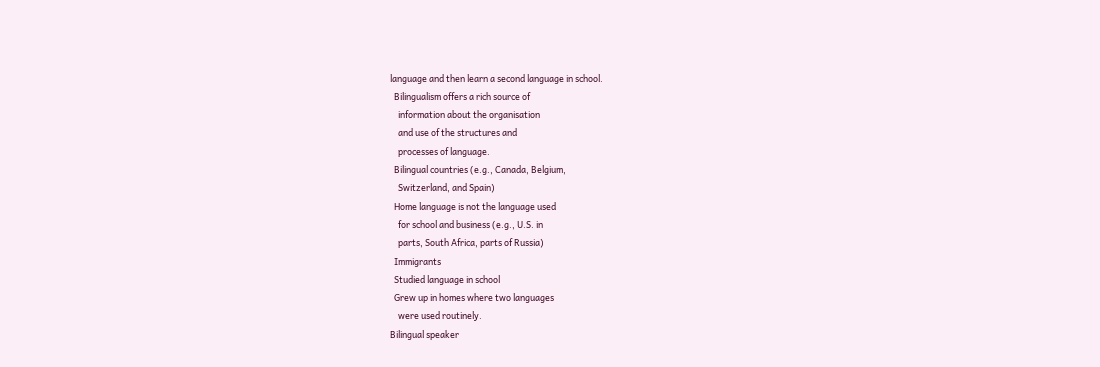language and then learn a second language in school.
  Bilingualism offers a rich source of
    information about the organisation
    and use of the structures and
    processes of language.
  Bilingual countries (e.g., Canada, Belgium,
    Switzerland, and Spain)
  Home language is not the language used
    for school and business (e.g., U.S. in
    parts, South Africa, parts of Russia)
  Immigrants
  Studied language in school
  Grew up in homes where two languages
    were used routinely.
Bilingual speaker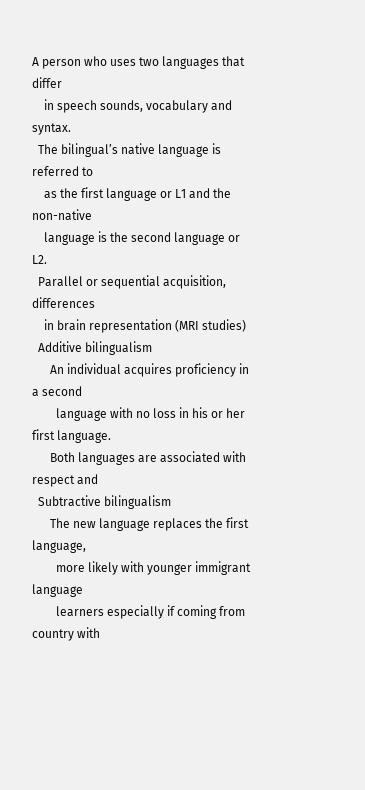A person who uses two languages that differ
    in speech sounds, vocabulary and syntax.
  The bilingual’s native language is referred to
    as the first language or L1 and the non-native
    language is the second language or L2.
  Parallel or sequential acquisition, differences
    in brain representation (MRI studies)
  Additive bilingualism
      An individual acquires proficiency in a second
        language with no loss in his or her first language.
      Both languages are associated with respect and
  Subtractive bilingualism
      The new language replaces the first language,
        more likely with younger immigrant language
        learners especially if coming from country with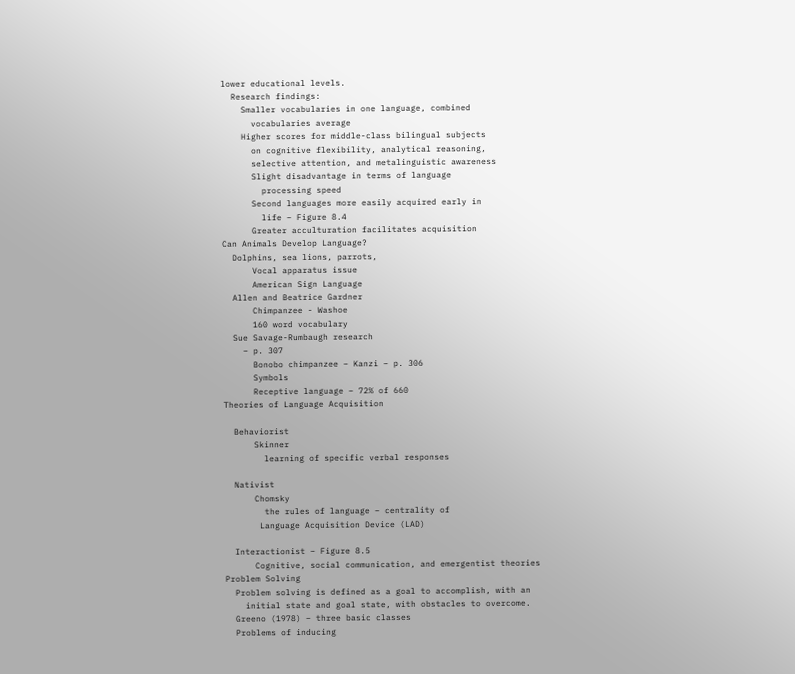lower educational levels.
  Research findings:
    Smaller vocabularies in one language, combined
      vocabularies average
    Higher scores for middle-class bilingual subjects
      on cognitive flexibility, analytical reasoning,
      selective attention, and metalinguistic awareness
      Slight disadvantage in terms of language
        processing speed
      Second languages more easily acquired early in
        life – Figure 8.4
      Greater acculturation facilitates acquisition
Can Animals Develop Language?
  Dolphins, sea lions, parrots,
      Vocal apparatus issue
      American Sign Language
  Allen and Beatrice Gardner
      Chimpanzee - Washoe
      160 word vocabulary
  Sue Savage-Rumbaugh research
    – p. 307
      Bonobo chimpanzee – Kanzi – p. 306
      Symbols
      Receptive language – 72% of 660
Theories of Language Acquisition

  Behaviorist
      Skinner
        learning of specific verbal responses

  Nativist
      Chomsky
        the rules of language – centrality of
       Language Acquisition Device (LAD)

  Interactionist – Figure 8.5
      Cognitive, social communication, and emergentist theories
Problem Solving
  Problem solving is defined as a goal to accomplish, with an
    initial state and goal state, with obstacles to overcome.
  Greeno (1978) – three basic classes
  Problems of inducing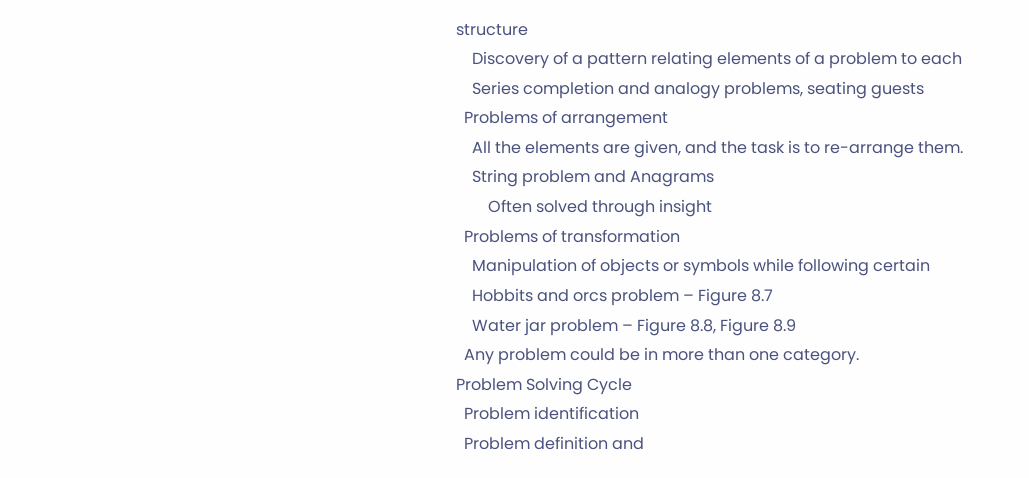structure
    Discovery of a pattern relating elements of a problem to each
    Series completion and analogy problems, seating guests
  Problems of arrangement
    All the elements are given, and the task is to re-arrange them.
    String problem and Anagrams
        Often solved through insight
  Problems of transformation
    Manipulation of objects or symbols while following certain
    Hobbits and orcs problem – Figure 8.7
    Water jar problem – Figure 8.8, Figure 8.9
  Any problem could be in more than one category.
Problem Solving Cycle
  Problem identification
  Problem definition and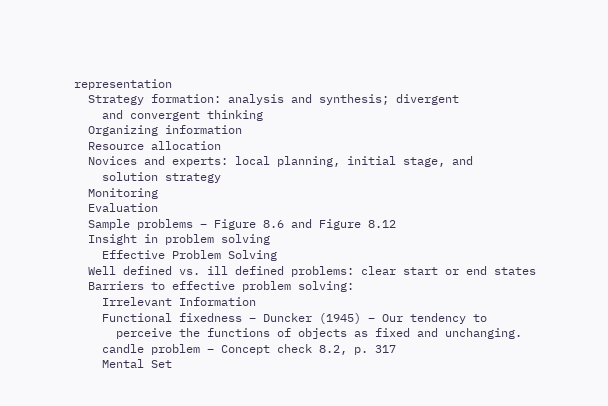representation
  Strategy formation: analysis and synthesis; divergent
    and convergent thinking
  Organizing information
  Resource allocation
  Novices and experts: local planning, initial stage, and
    solution strategy
  Monitoring
  Evaluation
  Sample problems – Figure 8.6 and Figure 8.12
  Insight in problem solving
    Effective Problem Solving
  Well defined vs. ill defined problems: clear start or end states
  Barriers to effective problem solving:
    Irrelevant Information
    Functional fixedness – Duncker (1945) – Our tendency to
      perceive the functions of objects as fixed and unchanging.
    candle problem – Concept check 8.2, p. 317
    Mental Set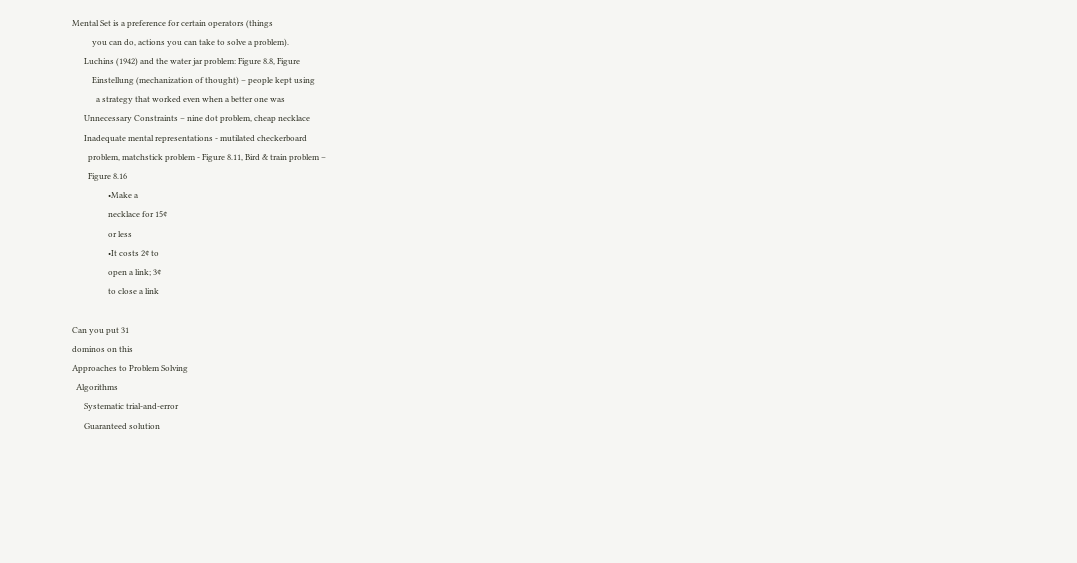Mental Set is a preference for certain operators (things
          you can do, actions you can take to solve a problem).
      Luchins (1942) and the water jar problem: Figure 8.8, Figure
          Einstellung (mechanization of thought) – people kept using
            a strategy that worked even when a better one was
      Unnecessary Constraints – nine dot problem, cheap necklace
      Inadequate mental representations - mutilated checkerboard
        problem, matchstick problem - Figure 8.11, Bird & train problem –
        Figure 8.16
                  •Make a
                  necklace for 15¢
                  or less
                  •It costs 2¢ to
                  open a link; 3¢
                  to close a link

Can you put 31
dominos on this
Approaches to Problem Solving
  Algorithms
      Systematic trial-and-error
      Guaranteed solution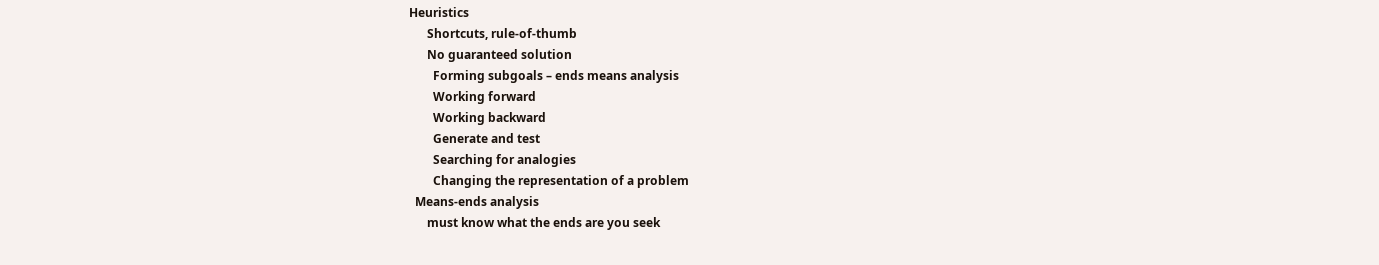Heuristics
      Shortcuts, rule-of-thumb
      No guaranteed solution
        Forming subgoals – ends means analysis
        Working forward
        Working backward
        Generate and test
        Searching for analogies
        Changing the representation of a problem
  Means-ends analysis
      must know what the ends are you seek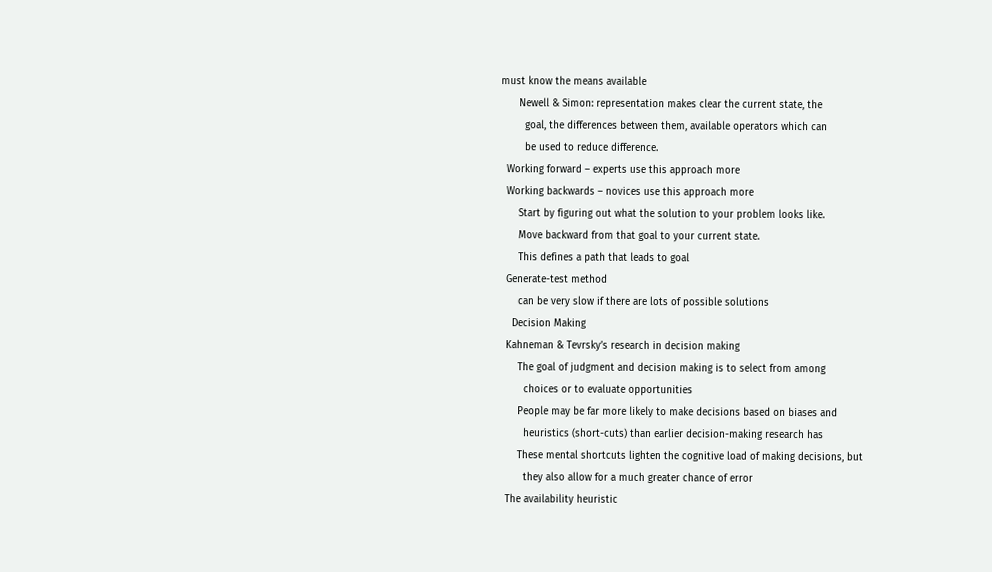must know the means available
      Newell & Simon: representation makes clear the current state, the
        goal, the differences between them, available operators which can
        be used to reduce difference.
  Working forward – experts use this approach more
  Working backwards – novices use this approach more
      Start by figuring out what the solution to your problem looks like.
      Move backward from that goal to your current state.
      This defines a path that leads to goal
  Generate-test method
      can be very slow if there are lots of possible solutions
    Decision Making
  Kahneman & Tevrsky’s research in decision making
      The goal of judgment and decision making is to select from among
        choices or to evaluate opportunities
      People may be far more likely to make decisions based on biases and
        heuristics (short-cuts) than earlier decision-making research has
      These mental shortcuts lighten the cognitive load of making decisions, but
        they also allow for a much greater chance of error
  The availability heuristic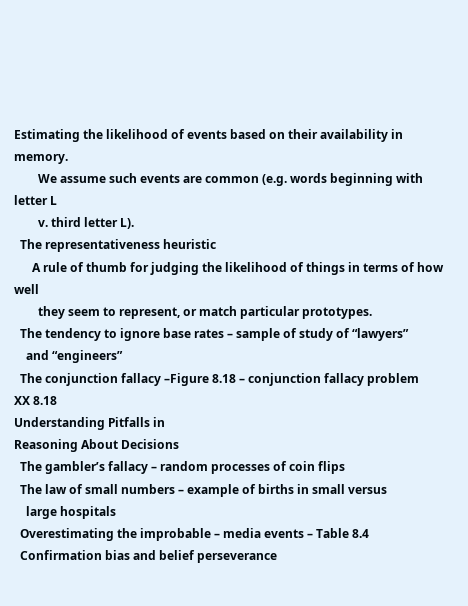Estimating the likelihood of events based on their availability in memory.
        We assume such events are common (e.g. words beginning with letter L
        v. third letter L).
  The representativeness heuristic
      A rule of thumb for judging the likelihood of things in terms of how well
        they seem to represent, or match particular prototypes.
  The tendency to ignore base rates – sample of study of “lawyers”
    and “engineers”
  The conjunction fallacy –Figure 8.18 – conjunction fallacy problem
XX 8.18
Understanding Pitfalls in
Reasoning About Decisions
  The gambler’s fallacy – random processes of coin flips
  The law of small numbers – example of births in small versus
    large hospitals
  Overestimating the improbable – media events – Table 8.4
  Confirmation bias and belief perseverance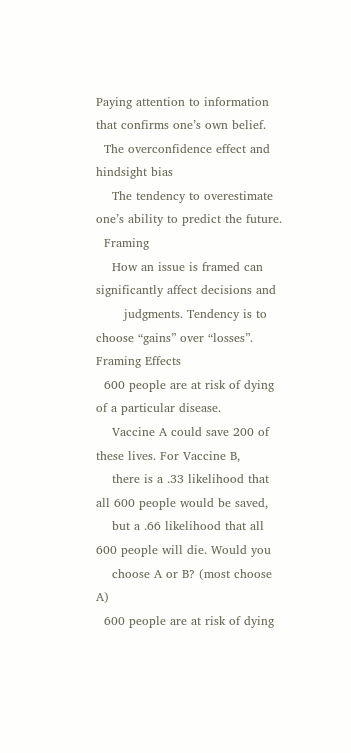Paying attention to information that confirms one’s own belief.
  The overconfidence effect and hindsight bias
    The tendency to overestimate one’s ability to predict the future.
  Framing
    How an issue is framed can significantly affect decisions and
       judgments. Tendency is to choose “gains” over “losses”.
Framing Effects
  600 people are at risk of dying of a particular disease.
    Vaccine A could save 200 of these lives. For Vaccine B,
    there is a .33 likelihood that all 600 people would be saved,
    but a .66 likelihood that all 600 people will die. Would you
    choose A or B? (most choose A)
  600 people are at risk of dying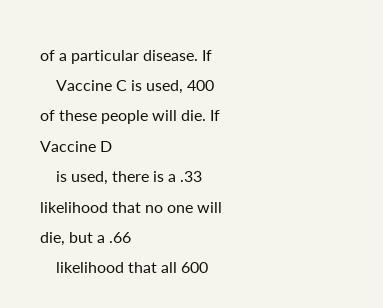of a particular disease. If
    Vaccine C is used, 400 of these people will die. If Vaccine D
    is used, there is a .33 likelihood that no one will die, but a .66
    likelihood that all 600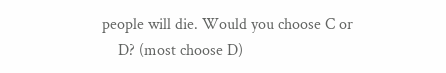people will die. Would you choose C or
    D? (most choose D)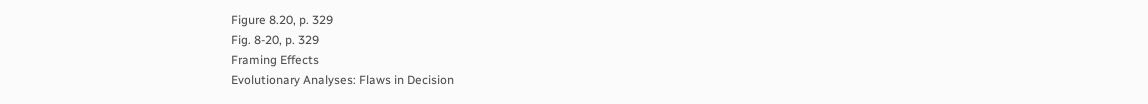Figure 8.20, p. 329
Fig. 8-20, p. 329
Framing Effects
Evolutionary Analyses: Flaws in Decision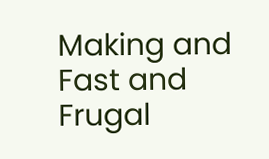Making and Fast and Frugal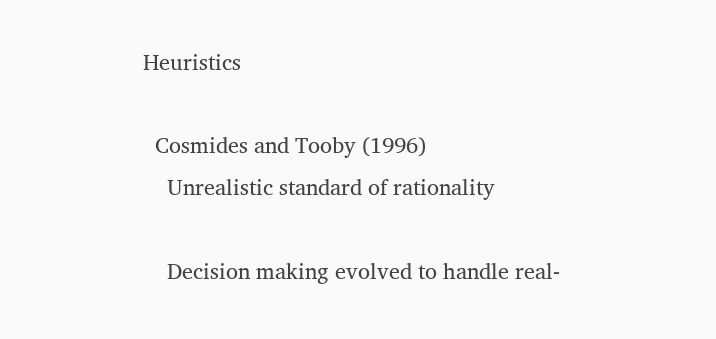Heuristics

  Cosmides and Tooby (1996)
    Unrealistic standard of rationality

    Decision making evolved to handle real-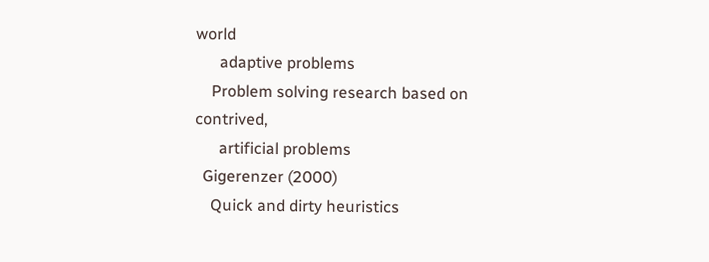world
      adaptive problems
    Problem solving research based on contrived,
      artificial problems
  Gigerenzer (2000)
    Quick and dirty heuristics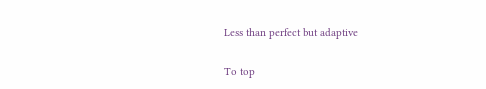Less than perfect but adaptive

To top